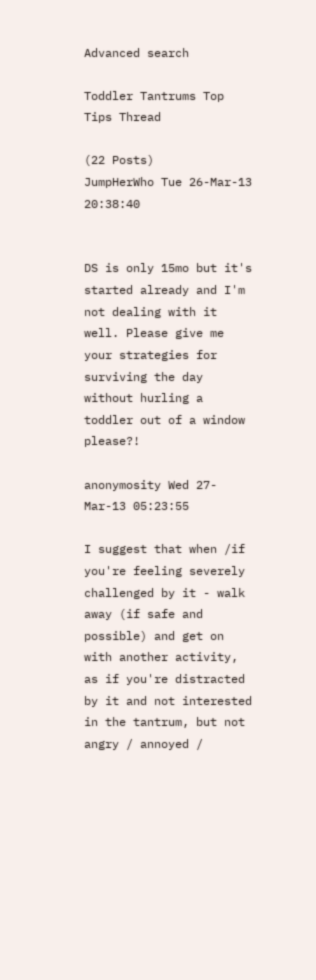Advanced search

Toddler Tantrums Top Tips Thread

(22 Posts)
JumpHerWho Tue 26-Mar-13 20:38:40


DS is only 15mo but it's started already and I'm not dealing with it well. Please give me your strategies for surviving the day without hurling a toddler out of a window please?!

anonymosity Wed 27-Mar-13 05:23:55

I suggest that when /if you're feeling severely challenged by it - walk away (if safe and possible) and get on with another activity, as if you're distracted by it and not interested in the tantrum, but not angry / annoyed /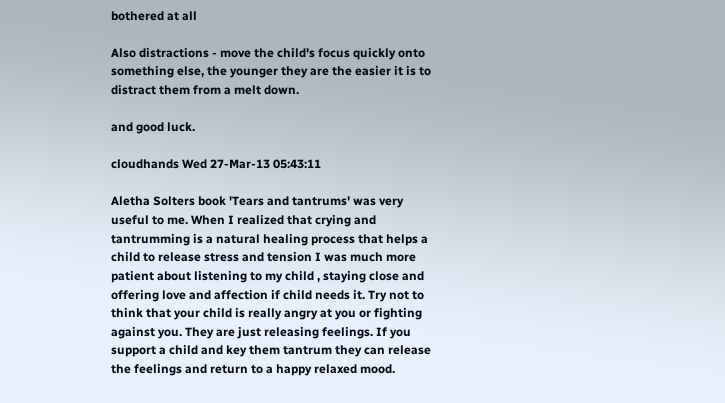bothered at all

Also distractions - move the child's focus quickly onto something else, the younger they are the easier it is to distract them from a melt down.

and good luck.

cloudhands Wed 27-Mar-13 05:43:11

Aletha Solters book 'Tears and tantrums' was very useful to me. When I realized that crying and tantrumming is a natural healing process that helps a child to release stress and tension I was much more patient about listening to my child , staying close and offering love and affection if child needs it. Try not to think that your child is really angry at you or fighting against you. They are just releasing feelings. If you support a child and key them tantrum they can release the feelings and return to a happy relaxed mood.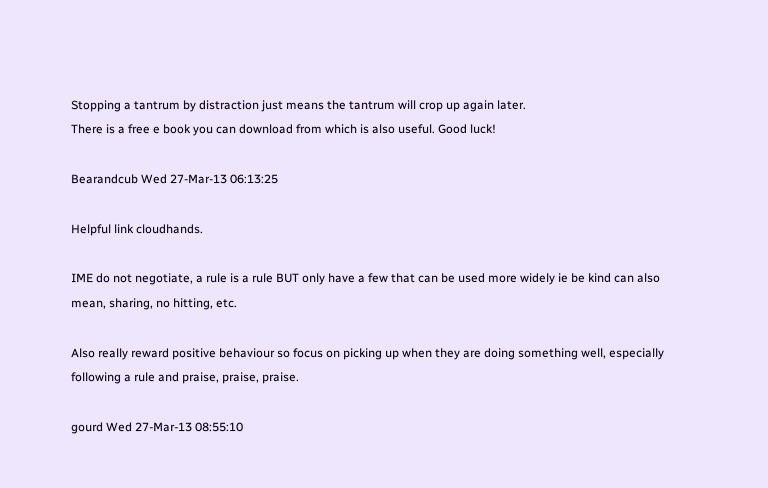Stopping a tantrum by distraction just means the tantrum will crop up again later.
There is a free e book you can download from which is also useful. Good luck!

Bearandcub Wed 27-Mar-13 06:13:25

Helpful link cloudhands.

IME do not negotiate, a rule is a rule BUT only have a few that can be used more widely ie be kind can also mean, sharing, no hitting, etc.

Also really reward positive behaviour so focus on picking up when they are doing something well, especially following a rule and praise, praise, praise.

gourd Wed 27-Mar-13 08:55:10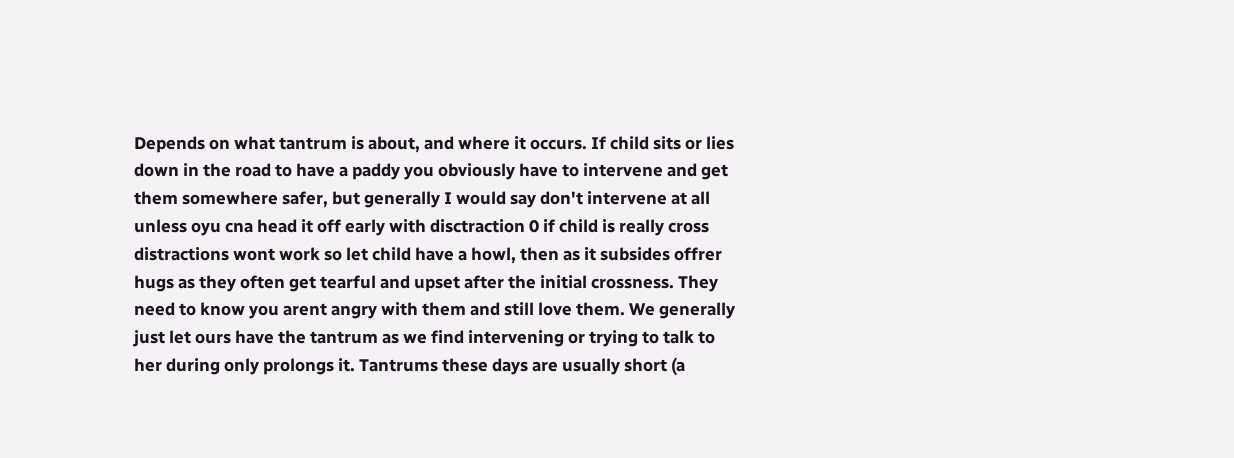Depends on what tantrum is about, and where it occurs. If child sits or lies down in the road to have a paddy you obviously have to intervene and get them somewhere safer, but generally I would say don't intervene at all unless oyu cna head it off early with disctraction 0 if child is really cross distractions wont work so let child have a howl, then as it subsides offrer hugs as they often get tearful and upset after the initial crossness. They need to know you arent angry with them and still love them. We generally just let ours have the tantrum as we find intervening or trying to talk to her during only prolongs it. Tantrums these days are usually short (a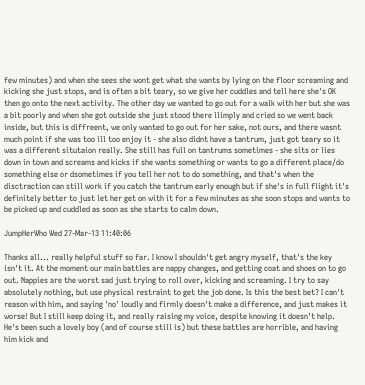few minutes) and when she sees she wont get what she wants by lying on the floor screaming and kicking she just stops, and is often a bit teary, so we give her cuddles and tell here she's OK then go onto the next activity. The other day we wanted to go out for a walk with her but she was a bit poorly and when she got outside she just stood there llimply and cried so we went back inside, but this is diffreent, we only wanted to go out for her sake, not ours, and there wasnt much point if she was too ill too enjoy it - she also didnt have a tantrum, just got teary so it was a different situtaion really. She still has full on tantrums sometimes - she sits or lies down in town and screams and kicks if she wants something or wants to go a different place/do something else or dsometimes if you tell her not to do something, and that's when the disctraction can still work if you catch the tantrum early enough but if she's in full flight it's definitely better to just let her get on with it for a few minutes as she soon stops and wants to be picked up and cuddled as soon as she starts to calm down.

JumpHerWho Wed 27-Mar-13 11:40:06

Thanks all... really helpful stuff so far. I know I shouldn't get angry myself, that's the key isn't it. At the moment our main battles are nappy changes, and getting coat and shoes on to go out. Nappies are the worst sad just trying to roll over, kicking and screaming. I try to say absolutely nothing, but use physical restraint to get the job done. Is this the best bet? I can't reason with him, and saying 'no' loudly and firmly doesn't make a difference, and just makes it worse! But I still keep doing it, and really raising my voice, despite knowing it doesn't help. He's been such a lovely boy (and of course still is) but these battles are horrible, and having him kick and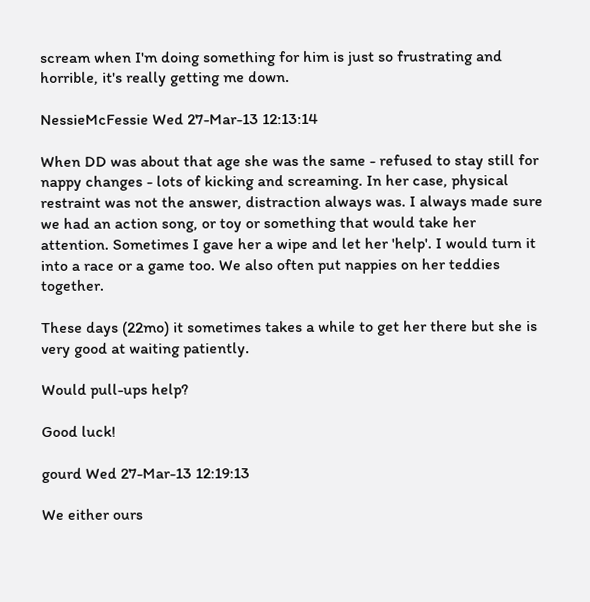scream when I'm doing something for him is just so frustrating and horrible, it's really getting me down.

NessieMcFessie Wed 27-Mar-13 12:13:14

When DD was about that age she was the same - refused to stay still for nappy changes - lots of kicking and screaming. In her case, physical restraint was not the answer, distraction always was. I always made sure we had an action song, or toy or something that would take her attention. Sometimes I gave her a wipe and let her 'help'. I would turn it into a race or a game too. We also often put nappies on her teddies together.

These days (22mo) it sometimes takes a while to get her there but she is very good at waiting patiently.

Would pull-ups help?

Good luck!

gourd Wed 27-Mar-13 12:19:13

We either ours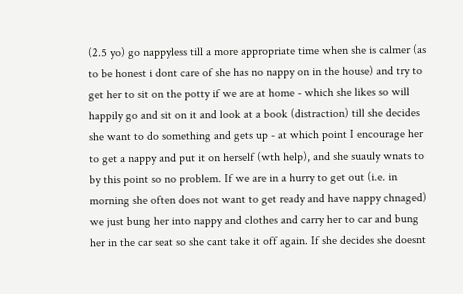(2.5 yo) go nappyless till a more appropriate time when she is calmer (as to be honest i dont care of she has no nappy on in the house) and try to get her to sit on the potty if we are at home - which she likes so will happily go and sit on it and look at a book (distraction) till she decides she want to do something and gets up - at which point I encourage her to get a nappy and put it on herself (wth help), and she suauly wnats to by this point so no problem. If we are in a hurry to get out (i.e. in morning she often does not want to get ready and have nappy chnaged) we just bung her into nappy and clothes and carry her to car and bung her in the car seat so she cant take it off again. If she decides she doesnt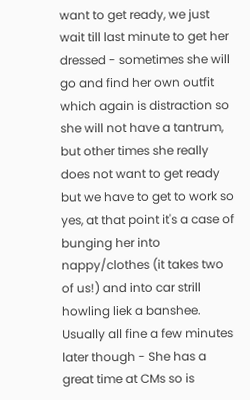want to get ready, we just wait till last minute to get her dressed - sometimes she will go and find her own outfit which again is distraction so she will not have a tantrum, but other times she really does not want to get ready but we have to get to work so yes, at that point it's a case of bunging her into nappy/clothes (it takes two of us!) and into car strill howling liek a banshee. Usually all fine a few minutes later though - She has a great time at CMs so is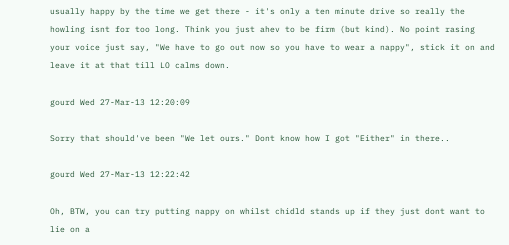usually happy by the time we get there - it's only a ten minute drive so really the howling isnt for too long. Think you just ahev to be firm (but kind). No point rasing your voice just say, "We have to go out now so you have to wear a nappy", stick it on and leave it at that till LO calms down.

gourd Wed 27-Mar-13 12:20:09

Sorry that should've been "We let ours." Dont know how I got "Either" in there..

gourd Wed 27-Mar-13 12:22:42

Oh, BTW, you can try putting nappy on whilst chidld stands up if they just dont want to lie on a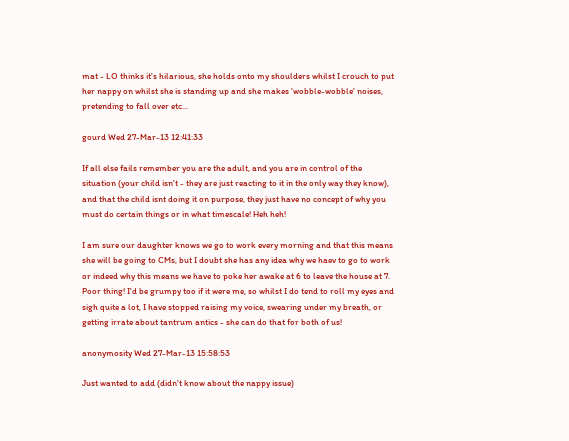mat - LO thinks it's hilarious, she holds onto my shoulders whilst I crouch to put her nappy on whilst she is standing up and she makes 'wobble-wobble' noises, pretending to fall over etc...

gourd Wed 27-Mar-13 12:41:33

If all else fails remember you are the adult, and you are in control of the situation (your child isn't - they are just reacting to it in the only way they know), and that the child isnt doing it on purpose, they just have no concept of why you must do certain things or in what timescale! Heh heh!

I am sure our daughter knows we go to work every morning and that this means she will be going to CMs, but I doubt she has any idea why we haev to go to work or indeed why this means we have to poke her awake at 6 to leave the house at 7. Poor thing! I'd be grumpy too if it were me, so whilst I do tend to roll my eyes and sigh quite a lot, I have stopped raising my voice, swearing under my breath, or getting irrate about tantrum antics - she can do that for both of us!

anonymosity Wed 27-Mar-13 15:58:53

Just wanted to add (didn't know about the nappy issue)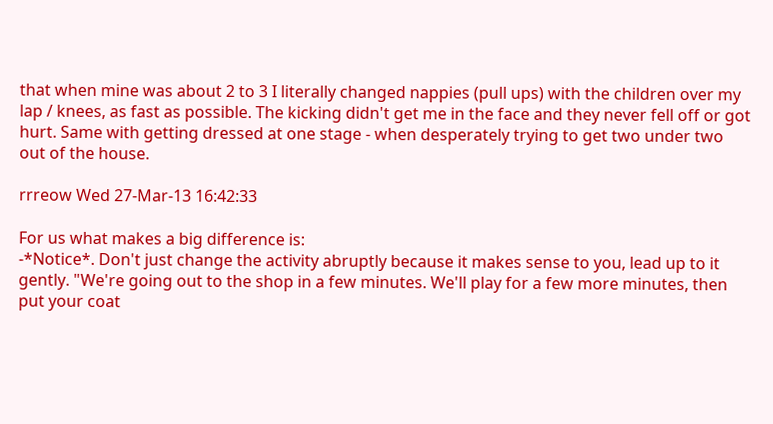that when mine was about 2 to 3 I literally changed nappies (pull ups) with the children over my lap / knees, as fast as possible. The kicking didn't get me in the face and they never fell off or got hurt. Same with getting dressed at one stage - when desperately trying to get two under two out of the house.

rrreow Wed 27-Mar-13 16:42:33

For us what makes a big difference is:
-*Notice*. Don't just change the activity abruptly because it makes sense to you, lead up to it gently. "We're going out to the shop in a few minutes. We'll play for a few more minutes, then put your coat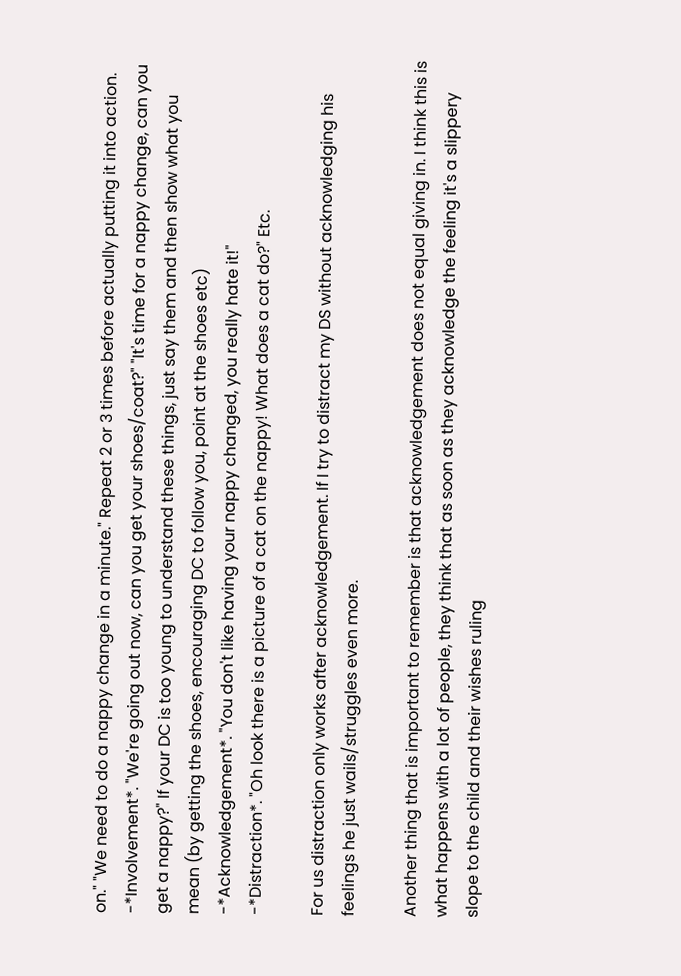on." "We need to do a nappy change in a minute." Repeat 2 or 3 times before actually putting it into action.
-*Involvement*. "We're going out now, can you get your shoes/coat?" "It's time for a nappy change, can you get a nappy?" If your DC is too young to understand these things, just say them and then show what you mean (by getting the shoes, encouraging DC to follow you, point at the shoes etc)
-*Acknowledgement*. "You don't like having your nappy changed, you really hate it!"
-*Distraction*. "Oh look there is a picture of a cat on the nappy! What does a cat do?" Etc.

For us distraction only works after acknowledgement. If I try to distract my DS without acknowledging his feelings he just wails/struggles even more.

Another thing that is important to remember is that acknowledgement does not equal giving in. I think this is what happens with a lot of people, they think that as soon as they acknowledge the feeling it's a slippery slope to the child and their wishes ruling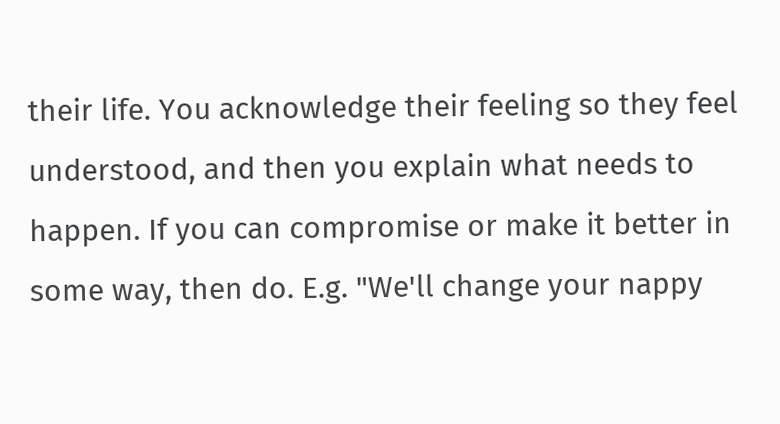their life. You acknowledge their feeling so they feel understood, and then you explain what needs to happen. If you can compromise or make it better in some way, then do. E.g. "We'll change your nappy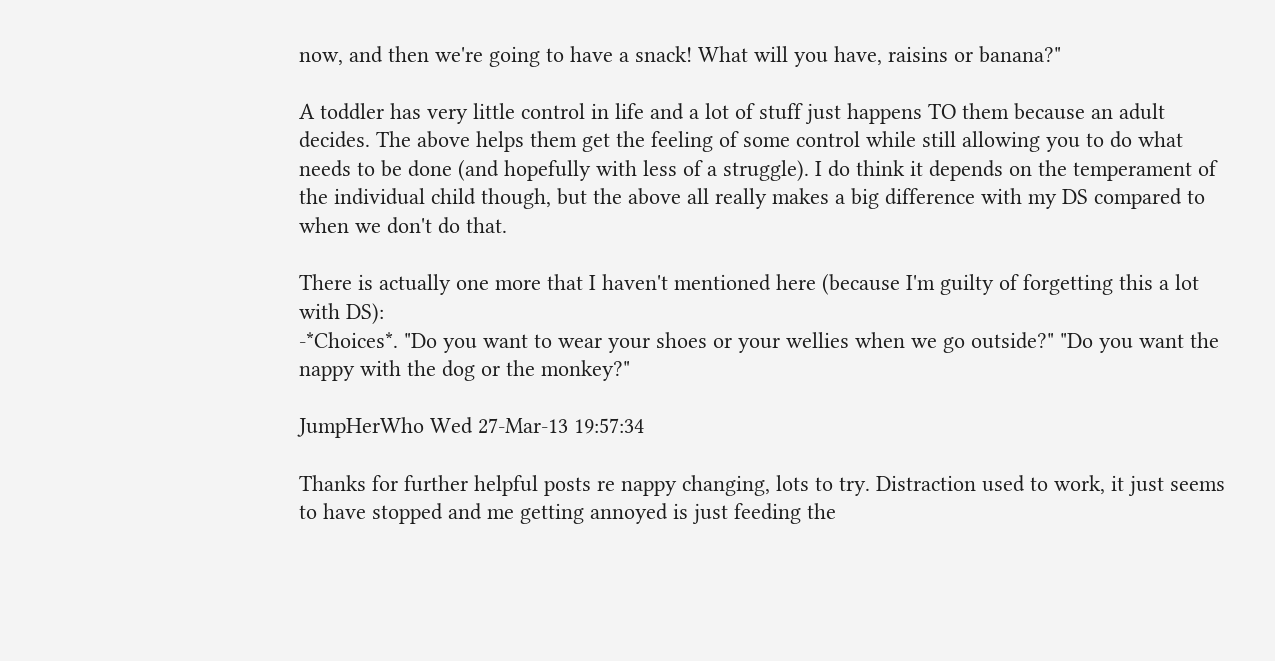now, and then we're going to have a snack! What will you have, raisins or banana?"

A toddler has very little control in life and a lot of stuff just happens TO them because an adult decides. The above helps them get the feeling of some control while still allowing you to do what needs to be done (and hopefully with less of a struggle). I do think it depends on the temperament of the individual child though, but the above all really makes a big difference with my DS compared to when we don't do that.

There is actually one more that I haven't mentioned here (because I'm guilty of forgetting this a lot with DS):
-*Choices*. "Do you want to wear your shoes or your wellies when we go outside?" "Do you want the nappy with the dog or the monkey?"

JumpHerWho Wed 27-Mar-13 19:57:34

Thanks for further helpful posts re nappy changing, lots to try. Distraction used to work, it just seems to have stopped and me getting annoyed is just feeding the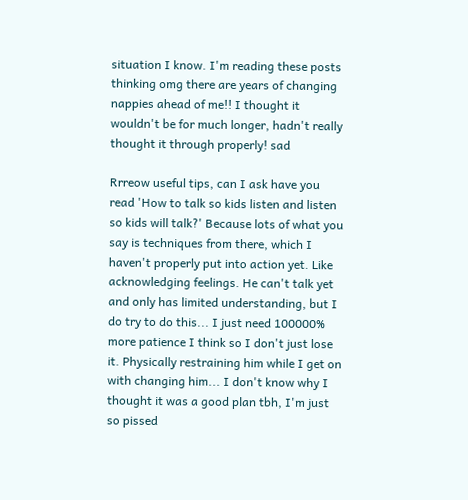situation I know. I'm reading these posts thinking omg there are years of changing nappies ahead of me!! I thought it wouldn't be for much longer, hadn't really thought it through properly! sad

Rrreow useful tips, can I ask have you read 'How to talk so kids listen and listen so kids will talk?' Because lots of what you say is techniques from there, which I haven't properly put into action yet. Like acknowledging feelings. He can't talk yet and only has limited understanding, but I do try to do this... I just need 100000% more patience I think so I don't just lose it. Physically restraining him while I get on with changing him... I don't know why I thought it was a good plan tbh, I'm just so pissed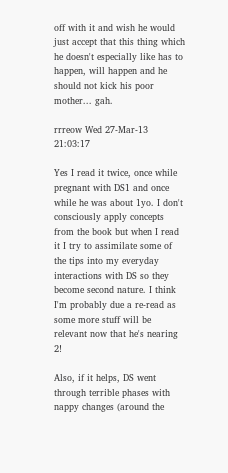off with it and wish he would just accept that this thing which he doesn't especially like has to happen, will happen and he should not kick his poor mother... gah.

rrreow Wed 27-Mar-13 21:03:17

Yes I read it twice, once while pregnant with DS1 and once while he was about 1yo. I don't consciously apply concepts from the book but when I read it I try to assimilate some of the tips into my everyday interactions with DS so they become second nature. I think I'm probably due a re-read as some more stuff will be relevant now that he's nearing 2!

Also, if it helps, DS went through terrible phases with nappy changes (around the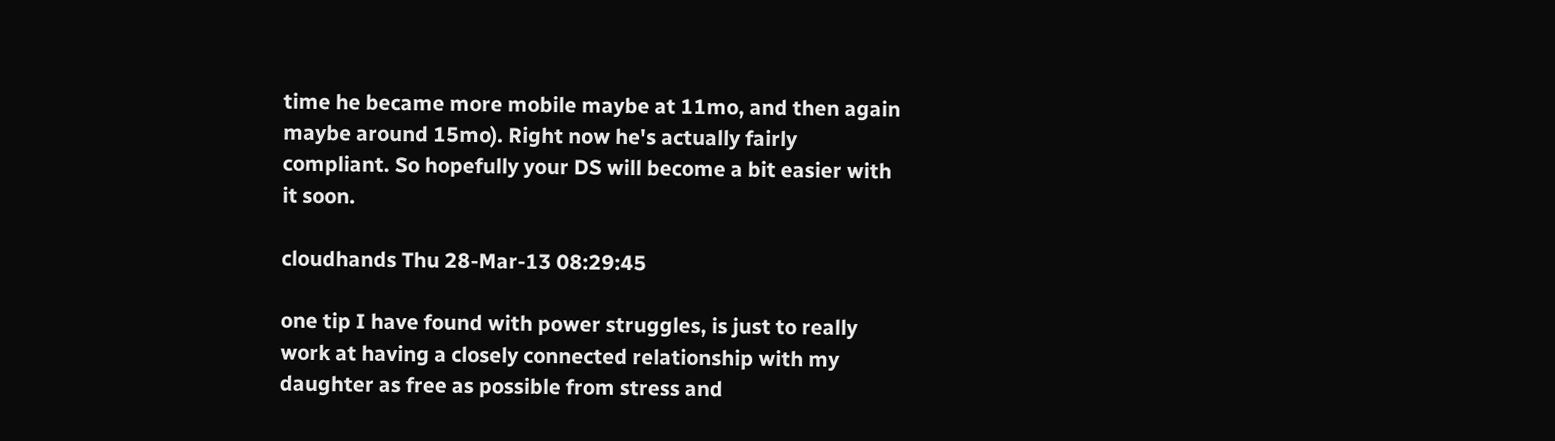time he became more mobile maybe at 11mo, and then again maybe around 15mo). Right now he's actually fairly compliant. So hopefully your DS will become a bit easier with it soon.

cloudhands Thu 28-Mar-13 08:29:45

one tip I have found with power struggles, is just to really work at having a closely connected relationship with my daughter as free as possible from stress and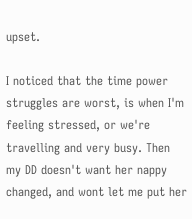upset.

I noticed that the time power struggles are worst, is when I'm feeling stressed, or we're travelling and very busy. Then my DD doesn't want her nappy changed, and wont let me put her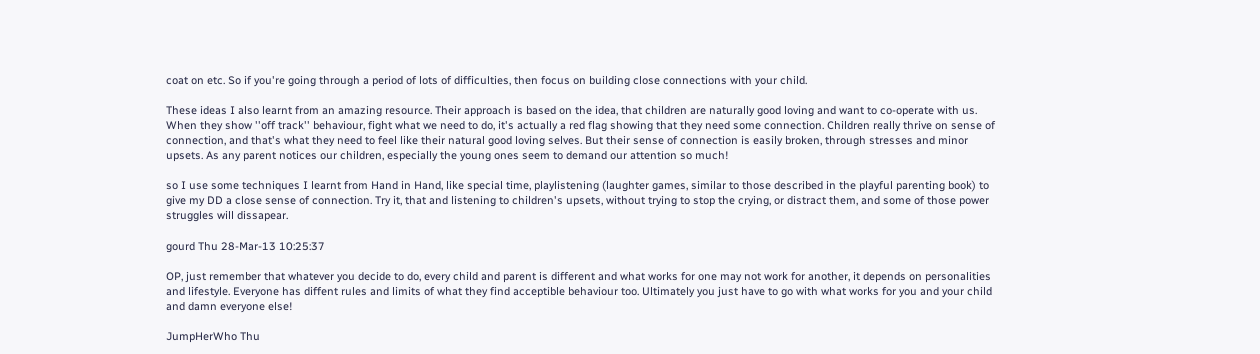coat on etc. So if you're going through a period of lots of difficulties, then focus on building close connections with your child.

These ideas I also learnt from an amazing resource. Their approach is based on the idea, that children are naturally good loving and want to co-operate with us. When they show ''off track'' behaviour, fight what we need to do, it's actually a red flag showing that they need some connection. Children really thrive on sense of connection, and that's what they need to feel like their natural good loving selves. But their sense of connection is easily broken, through stresses and minor upsets. As any parent notices our children, especially the young ones seem to demand our attention so much!

so I use some techniques I learnt from Hand in Hand, like special time, playlistening (laughter games, similar to those described in the playful parenting book) to give my DD a close sense of connection. Try it, that and listening to children's upsets, without trying to stop the crying, or distract them, and some of those power struggles will dissapear.

gourd Thu 28-Mar-13 10:25:37

OP, just remember that whatever you decide to do, every child and parent is different and what works for one may not work for another, it depends on personalities and lifestyle. Everyone has diffent rules and limits of what they find acceptible behaviour too. Ultimately you just have to go with what works for you and your child and damn everyone else!

JumpHerWho Thu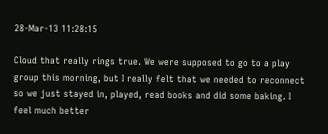28-Mar-13 11:28:15

Cloud that really rings true. We were supposed to go to a play group this morning, but I really felt that we needed to reconnect so we just stayed in, played, read books and did some baking. I feel much better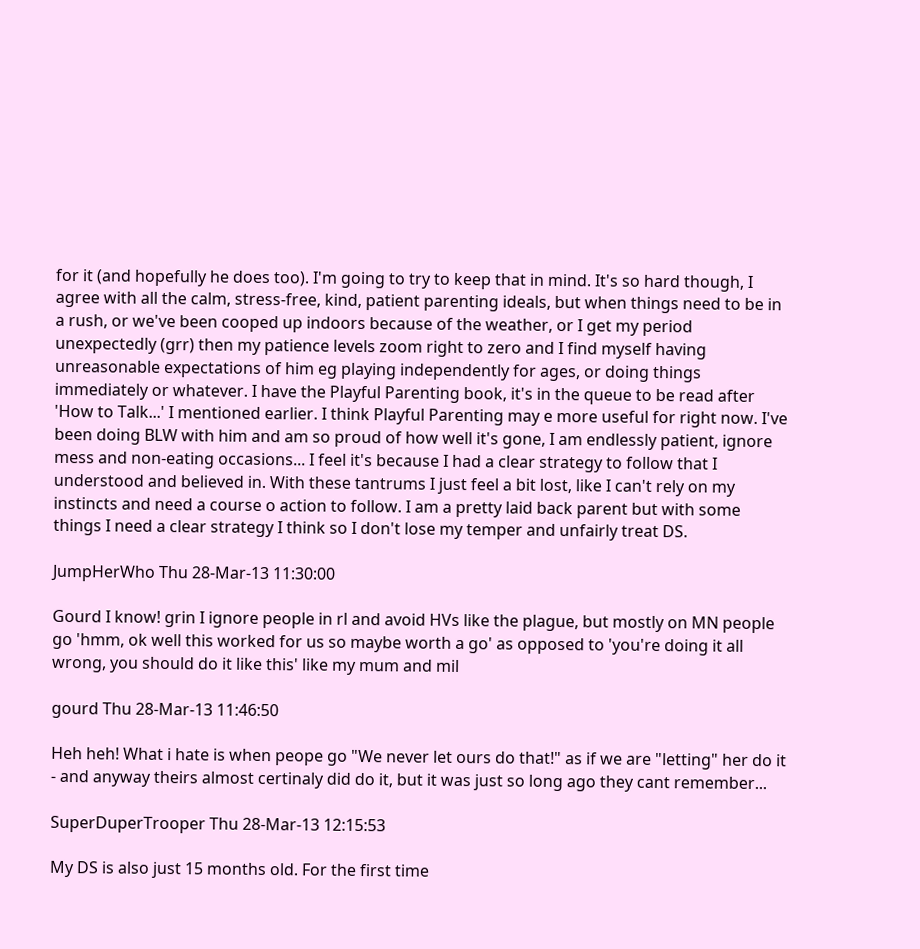for it (and hopefully he does too). I'm going to try to keep that in mind. It's so hard though, I agree with all the calm, stress-free, kind, patient parenting ideals, but when things need to be in a rush, or we've been cooped up indoors because of the weather, or I get my period unexpectedly (grr) then my patience levels zoom right to zero and I find myself having unreasonable expectations of him eg playing independently for ages, or doing things immediately or whatever. I have the Playful Parenting book, it's in the queue to be read after 'How to Talk...' I mentioned earlier. I think Playful Parenting may e more useful for right now. I've been doing BLW with him and am so proud of how well it's gone, I am endlessly patient, ignore mess and non-eating occasions... I feel it's because I had a clear strategy to follow that I understood and believed in. With these tantrums I just feel a bit lost, like I can't rely on my instincts and need a course o action to follow. I am a pretty laid back parent but with some things I need a clear strategy I think so I don't lose my temper and unfairly treat DS.

JumpHerWho Thu 28-Mar-13 11:30:00

Gourd I know! grin I ignore people in rl and avoid HVs like the plague, but mostly on MN people go 'hmm, ok well this worked for us so maybe worth a go' as opposed to 'you're doing it all wrong, you should do it like this' like my mum and mil

gourd Thu 28-Mar-13 11:46:50

Heh heh! What i hate is when peope go "We never let ours do that!" as if we are "letting" her do it - and anyway theirs almost certinaly did do it, but it was just so long ago they cant remember...

SuperDuperTrooper Thu 28-Mar-13 12:15:53

My DS is also just 15 months old. For the first time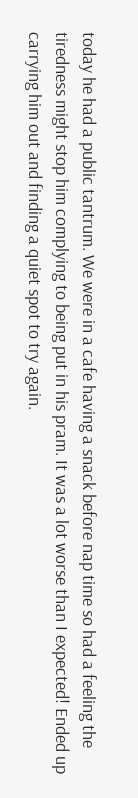today he had a public tantrum. We were in a cafe having a snack before nap time so had a feeling the tiredness might stop him complying to being put in his pram. It was a lot worse than I expected! Ended up carrying him out and finding a quiet spot to try again.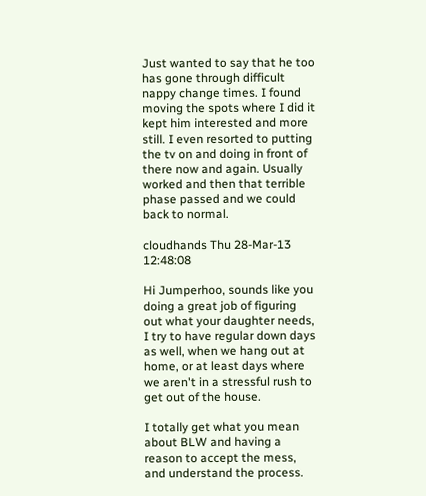Just wanted to say that he too has gone through difficult nappy change times. I found moving the spots where I did it kept him interested and more still. I even resorted to putting the tv on and doing in front of there now and again. Usually worked and then that terrible phase passed and we could back to normal.

cloudhands Thu 28-Mar-13 12:48:08

Hi Jumperhoo, sounds like you doing a great job of figuring out what your daughter needs, I try to have regular down days as well, when we hang out at home, or at least days where we aren't in a stressful rush to get out of the house.

I totally get what you mean about BLW and having a reason to accept the mess, and understand the process.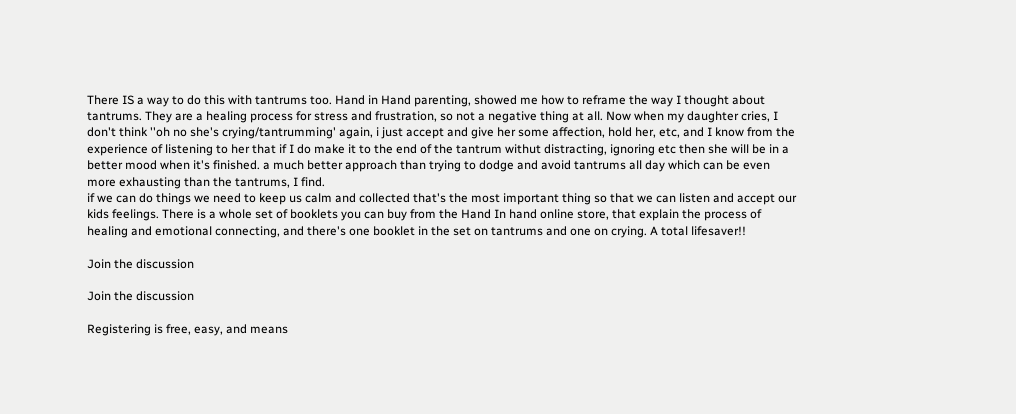There IS a way to do this with tantrums too. Hand in Hand parenting, showed me how to reframe the way I thought about tantrums. They are a healing process for stress and frustration, so not a negative thing at all. Now when my daughter cries, I don't think ''oh no she's crying/tantrumming' again, i just accept and give her some affection, hold her, etc, and I know from the experience of listening to her that if I do make it to the end of the tantrum withut distracting, ignoring etc then she will be in a better mood when it's finished. a much better approach than trying to dodge and avoid tantrums all day which can be even more exhausting than the tantrums, I find.
if we can do things we need to keep us calm and collected that's the most important thing so that we can listen and accept our kids feelings. There is a whole set of booklets you can buy from the Hand In hand online store, that explain the process of healing and emotional connecting, and there's one booklet in the set on tantrums and one on crying. A total lifesaver!!

Join the discussion

Join the discussion

Registering is free, easy, and means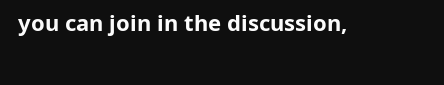you can join in the discussion,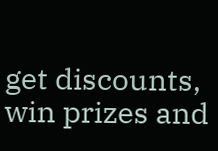get discounts, win prizes and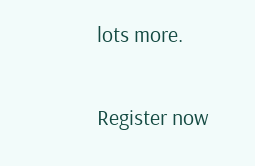lots more.

Register now